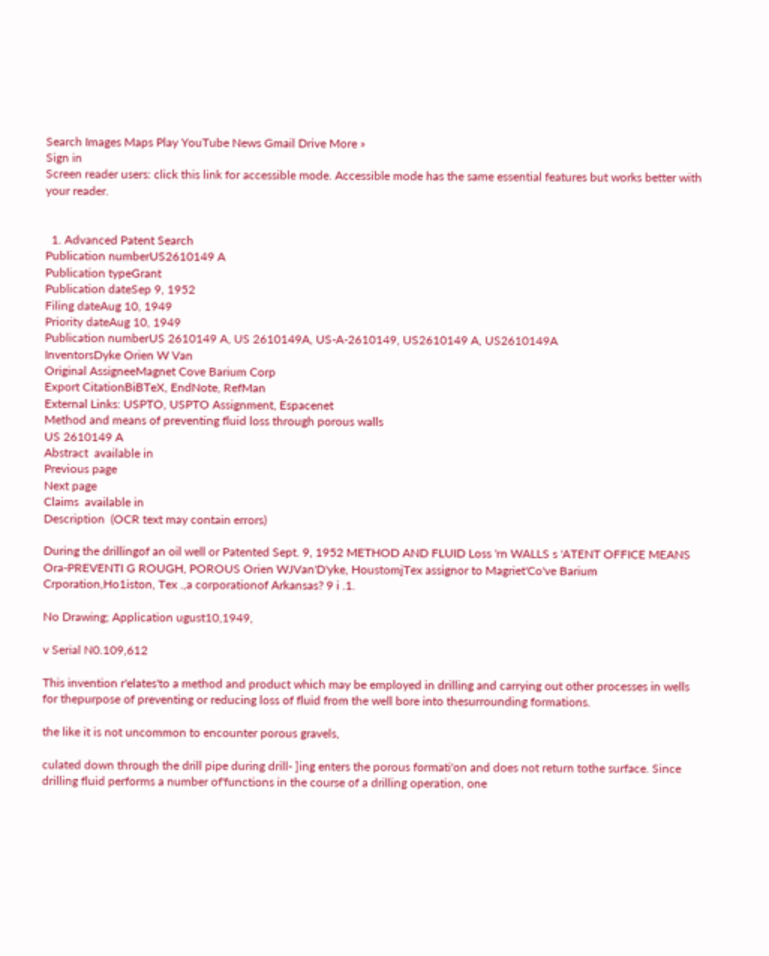Search Images Maps Play YouTube News Gmail Drive More »
Sign in
Screen reader users: click this link for accessible mode. Accessible mode has the same essential features but works better with your reader.


  1. Advanced Patent Search
Publication numberUS2610149 A
Publication typeGrant
Publication dateSep 9, 1952
Filing dateAug 10, 1949
Priority dateAug 10, 1949
Publication numberUS 2610149 A, US 2610149A, US-A-2610149, US2610149 A, US2610149A
InventorsDyke Orien W Van
Original AssigneeMagnet Cove Barium Corp
Export CitationBiBTeX, EndNote, RefMan
External Links: USPTO, USPTO Assignment, Espacenet
Method and means of preventing fluid loss through porous walls
US 2610149 A
Abstract  available in
Previous page
Next page
Claims  available in
Description  (OCR text may contain errors)

During the drillingof an oil well or Patented Sept. 9, 1952 METHOD AND FLUID Loss 'rn WALLS s 'ATENT OFFICE MEANS Ora-PREVENTI G ROUGH, POROUS Orien WJVan'D'yke, HoustomjTex assignor to Magriet'Co've Barium Crporation,Ho1iston, Tex .,a corporationof Arkansas? 9 i .1.

No Drawing; Application ugust10,1949,

v Serial N0.109,612

This invention r'elates'to a method and product which may be employed in drilling and carrying out other processes in wells for thepurpose of preventing or reducing loss of fluid from the well bore into thesurrounding formations.

the like it is not uncommon to encounter porous gravels,

culated down through the drill pipe during drill- ]ing enters the porous formati'on and does not return tothe surface. Since drilling fluid performs a number of'functions in the course of a drilling operation, one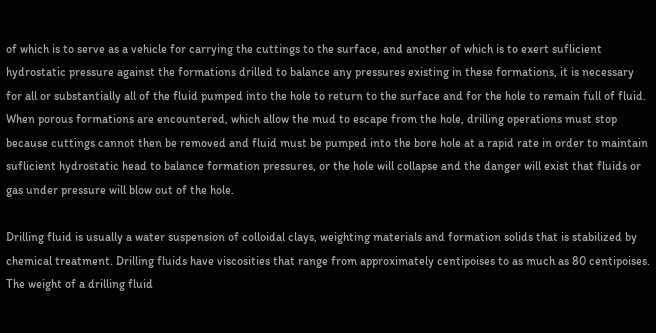of which is to serve as a vehicle for carrying the cuttings to the surface, and another of which is to exert suflicient hydrostatic pressure against the formations drilled to balance any pressures existing in these formations, it is necessary for all or substantially all of the fluid pumped into the hole to return to the surface and for the hole to remain full of fluid. When porous formations are encountered, which allow the mud to escape from the hole, drilling operations must stop because cuttings cannot then be removed and fluid must be pumped into the bore hole at a rapid rate in order to maintain suflicient hydrostatic head to balance formation pressures, or the hole will collapse and the danger will exist that fluids or gas under pressure will blow out of the hole.

Drilling fluid is usually a water suspension of colloidal clays, weighting materials and formation solids that is stabilized by chemical treatment. Drilling fluids have viscosities that range from approximately centipoises to as much as 80 centipoises. The weight of a drilling fluid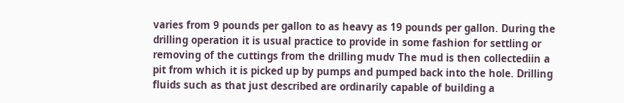varies from 9 pounds per gallon to as heavy as 19 pounds per gallon. During the drilling operation it is usual practice to provide in some fashion for settling or removing of the cuttings from the drilling mudv The mud is then collectediin a pit from which it is picked up by pumps and pumped back into the hole. Drilling fluids such as that just described are ordinarily capable of building a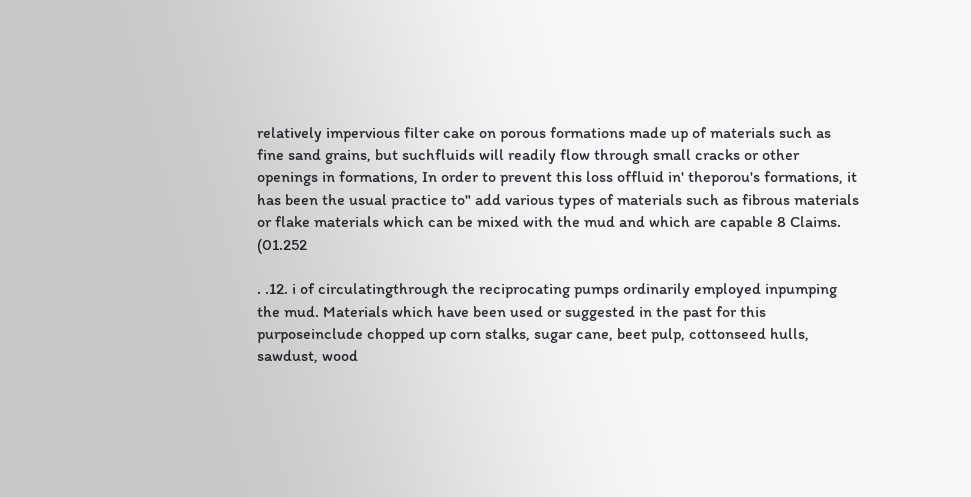relatively impervious filter cake on porous formations made up of materials such as fine sand grains, but suchfluids will readily flow through small cracks or other openings in formations, In order to prevent this loss offluid in' theporou's formations, it has been the usual practice to" add various types of materials such as fibrous materials or flake materials which can be mixed with the mud and which are capable 8 Claims. (01.252

. .12. i of circulatingthrough the reciprocating pumps ordinarily employed inpumping the mud. Materials which have been used or suggested in the past for this purposeinclude chopped up corn stalks, sugar cane, beet pulp, cottonseed hulls, sawdust, wood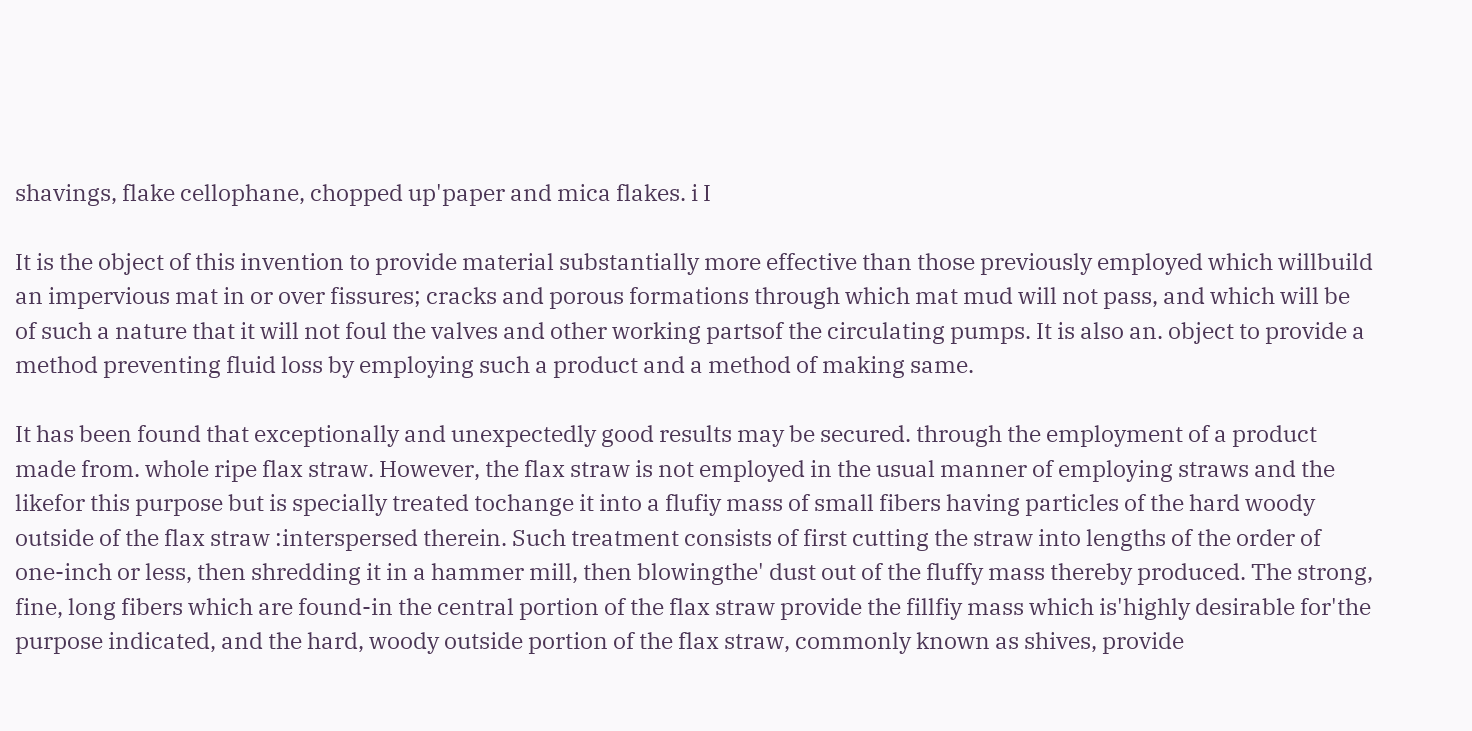shavings, flake cellophane, chopped up'paper and mica flakes. i I

It is the object of this invention to provide material substantially more effective than those previously employed which willbuild an impervious mat in or over fissures; cracks and porous formations through which mat mud will not pass, and which will be of such a nature that it will not foul the valves and other working partsof the circulating pumps. It is also an. object to provide a method preventing fluid loss by employing such a product and a method of making same.

It has been found that exceptionally and unexpectedly good results may be secured. through the employment of a product made from. whole ripe flax straw. However, the flax straw is not employed in the usual manner of employing straws and the likefor this purpose but is specially treated tochange it into a flufiy mass of small fibers having particles of the hard woody outside of the flax straw :interspersed therein. Such treatment consists of first cutting the straw into lengths of the order of one-inch or less, then shredding it in a hammer mill, then blowingthe' dust out of the fluffy mass thereby produced. The strong, fine, long fibers which are found-in the central portion of the flax straw provide the fillfiy mass which is'highly desirable for'the purpose indicated, and the hard, woody outside portion of the flax straw, commonly known as shives, provide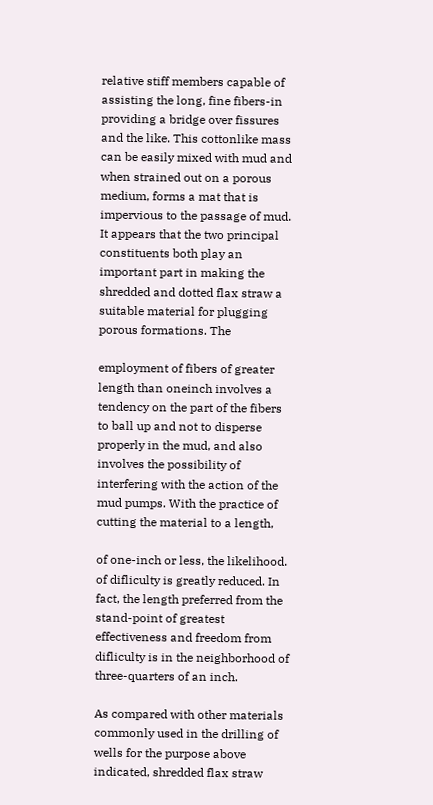relative stiff members capable of assisting the long, fine fibers-in providing a bridge over fissures and the like. This cottonlike mass can be easily mixed with mud and when strained out on a porous medium, forms a mat that is impervious to the passage of mud. It appears that the two principal constituents both play an important part in making the shredded and dotted flax straw a suitable material for plugging porous formations. The

employment of fibers of greater length than oneinch involves a tendency on the part of the fibers to ball up and not to disperse properly in the mud, and also involves the possibility of interfering with the action of the mud pumps. With the practice of cutting the material to a length,

of one-inch or less, the likelihood. of difliculty is greatly reduced. In fact, the length preferred from the stand-point of greatest effectiveness and freedom from difliculty is in the neighborhood of three-quarters of an inch.

As compared with other materials commonly used in the drilling of wells for the purpose above indicated, shredded flax straw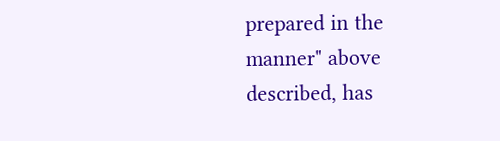prepared in the manner" above described, has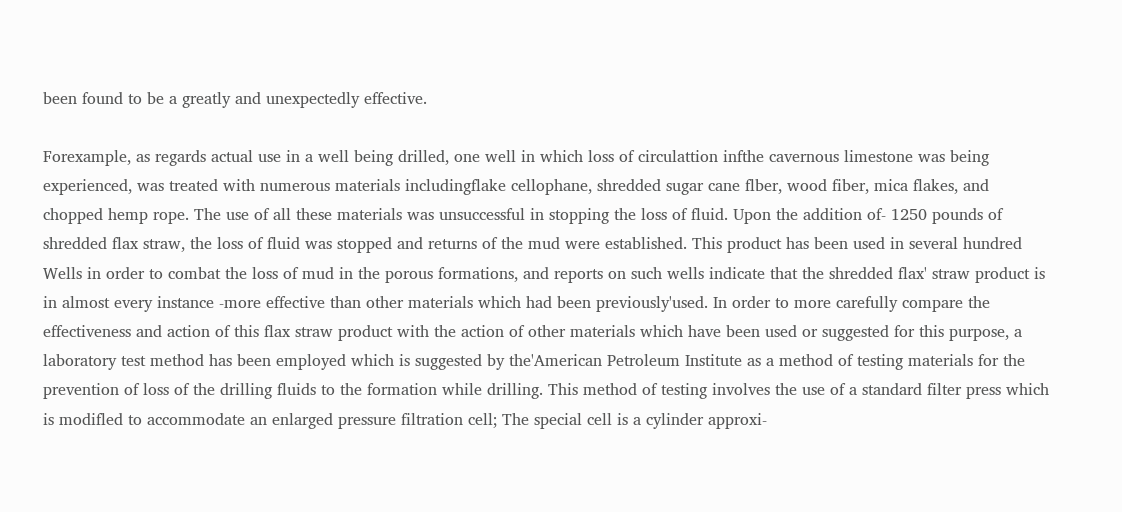been found to be a greatly and unexpectedly effective.

Forexample, as regards actual use in a well being drilled, one well in which loss of circulattion infthe cavernous limestone was being experienced, was treated with numerous materials includingflake cellophane, shredded sugar cane flber, wood fiber, mica flakes, and chopped hemp rope. The use of all these materials was unsuccessful in stopping the loss of fluid. Upon the addition of- 1250 pounds of shredded flax straw, the loss of fluid was stopped and returns of the mud were established. This product has been used in several hundred Wells in order to combat the loss of mud in the porous formations, and reports on such wells indicate that the shredded flax' straw product is in almost every instance -more effective than other materials which had been previously'used. In order to more carefully compare the effectiveness and action of this flax straw product with the action of other materials which have been used or suggested for this purpose, a laboratory test method has been employed which is suggested by the'American Petroleum Institute as a method of testing materials for the prevention of loss of the drilling fluids to the formation while drilling. This method of testing involves the use of a standard filter press which is modifled to accommodate an enlarged pressure filtration cell; The special cell is a cylinder approxi-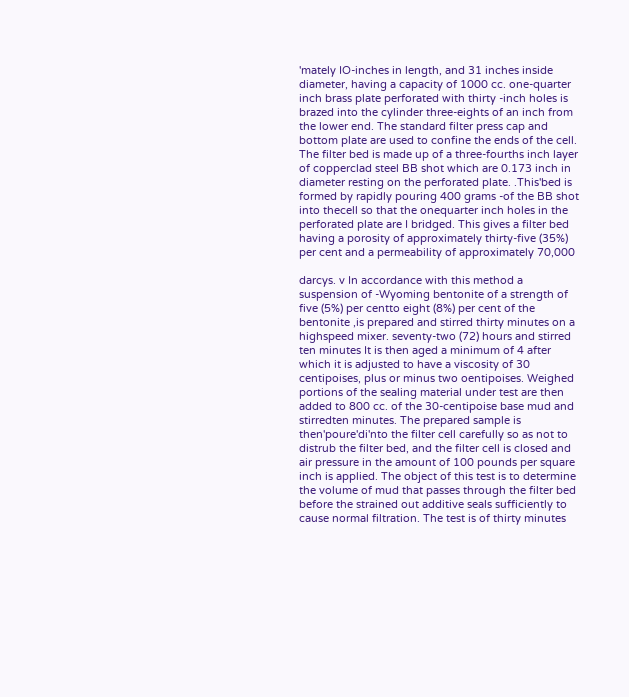'mately IO-inches in length, and 31 inches inside diameter, having a capacity of 1000 cc. one-quarter inch brass plate perforated with thirty -inch holes is brazed into the cylinder three-eights of an inch from the lower end. The standard filter press cap and bottom plate are used to confine the ends of the cell. The filter bed is made up of a three-fourths inch layer of copperclad steel BB shot which are 0.173 inch in diameter resting on the perforated plate. .This'bed is formed by rapidly pouring 400 grams -of the BB shot into thecell so that the onequarter inch holes in the perforated plate are I bridged. This gives a filter bed having a porosity of approximately thirty-five (35%) per cent and a permeability of approximately 70,000

darcys. v In accordance with this method a suspension of -Wyoming bentonite of a strength of five (5%) per centto eight (8%) per cent of the bentonite ,is prepared and stirred thirty minutes on a highspeed mixer. seventy-two (72) hours and stirred ten minutes It is then aged a minimum of 4 after which it is adjusted to have a viscosity of 30 centipoises, plus or minus two oentipoises. Weighed portions of the sealing material under test are then added to 800 cc. of the 30-centipoise base mud and stirredten minutes. The prepared sample is then'poure'di'nto the filter cell carefully so as not to distrub the filter bed, and the filter cell is closed and air pressure in the amount of 100 pounds per square inch is applied. The object of this test is to determine the volume of mud that passes through the filter bed before the strained out additive seals sufficiently to cause normal filtration. The test is of thirty minutes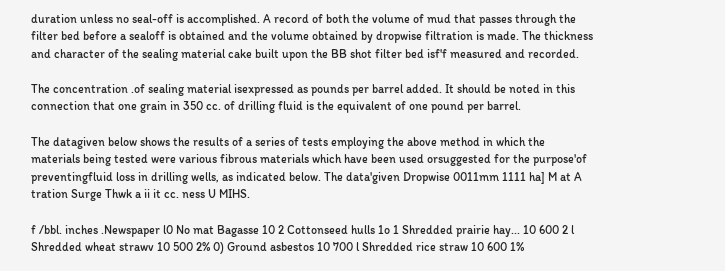duration unless no seal-off is accomplished. A record of both the volume of mud that passes through the filter bed before a sealoff is obtained and the volume obtained by dropwise filtration is made. The thickness and character of the sealing material cake built upon the BB shot filter bed isf'f measured and recorded.

The concentration .of sealing material isexpressed as pounds per barrel added. It should be noted in this connection that one grain in 350 cc. of drilling fluid is the equivalent of one pound per barrel.

The datagiven below shows the results of a series of tests employing the above method in which the materials being tested were various fibrous materials which have been used orsuggested for the purpose'of preventingfluid loss in drilling wells, as indicated below. The data'given Dropwise 0011mm 1111 ha] M at A tration Surge Thwk a ii it cc. ness U MIHS.

f /bbl. inches .Newspaper l0 No mat Bagasse 10 2 Cottonseed hulls 1o 1 Shredded prairie hay... 10 600 2 l Shredded wheat strawv 10 500 2% 0) Ground asbestos 10 700 l Shredded rice straw 10 600 1%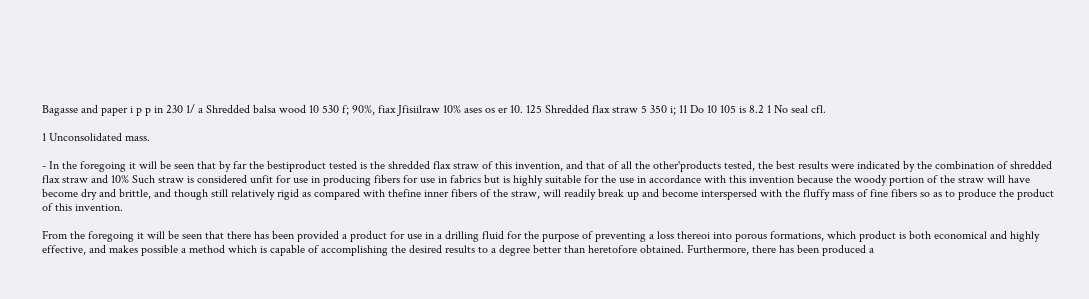Bagasse and paper i p p in 230 1/ a Shredded balsa wood 10 530 f; 90%, fiax Jfisiilraw 10% ases os er 10. 125 Shredded flax straw 5 350 i; 11 Do 10 105 is 8.2 1 No seal cfl.

1 Unconsolidated mass.

- In the foregoing it will be seen that by far the bestiproduct tested is the shredded flax straw of this invention, and that of all the other'products tested, the best results were indicated by the combination of shredded flax straw and 10% Such straw is considered unfit for use in producing fibers for use in fabrics but is highly suitable for the use in accordance with this invention because the woody portion of the straw will have become dry and brittle, and though still relatively rigid as compared with thefine inner fibers of the straw, will readily break up and become interspersed with the fluffy mass of fine fibers so as to produce the product of this invention.

From the foregoing it will be seen that there has been provided a product for use in a drilling fluid for the purpose of preventing a loss thereoi into porous formations, which product is both economical and highly effective, and makes possible a method which is capable of accomplishing the desired results to a degree better than heretofore obtained. Furthermore, there has been produced a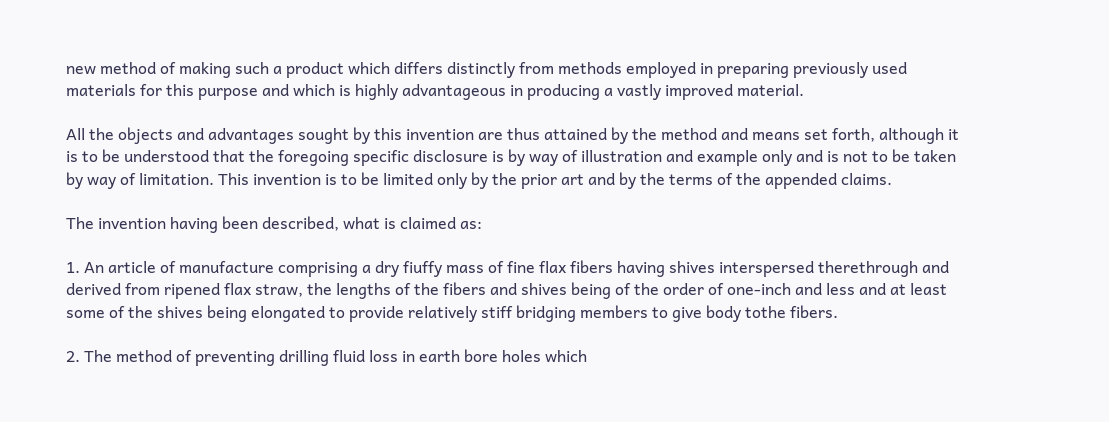new method of making such a product which differs distinctly from methods employed in preparing previously used materials for this purpose and which is highly advantageous in producing a vastly improved material.

All the objects and advantages sought by this invention are thus attained by the method and means set forth, although it is to be understood that the foregoing specific disclosure is by way of illustration and example only and is not to be taken by way of limitation. This invention is to be limited only by the prior art and by the terms of the appended claims.

The invention having been described, what is claimed as:

1. An article of manufacture comprising a dry fiuffy mass of fine flax fibers having shives interspersed therethrough and derived from ripened flax straw, the lengths of the fibers and shives being of the order of one-inch and less and at least some of the shives being elongated to provide relatively stiff bridging members to give body tothe fibers.

2. The method of preventing drilling fluid loss in earth bore holes which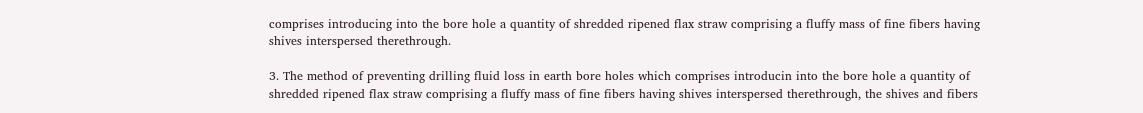comprises introducing into the bore hole a quantity of shredded ripened flax straw comprising a fluffy mass of fine fibers having shives interspersed therethrough.

3. The method of preventing drilling fluid loss in earth bore holes which comprises introducin into the bore hole a quantity of shredded ripened flax straw comprising a fluffy mass of fine fibers having shives interspersed therethrough, the shives and fibers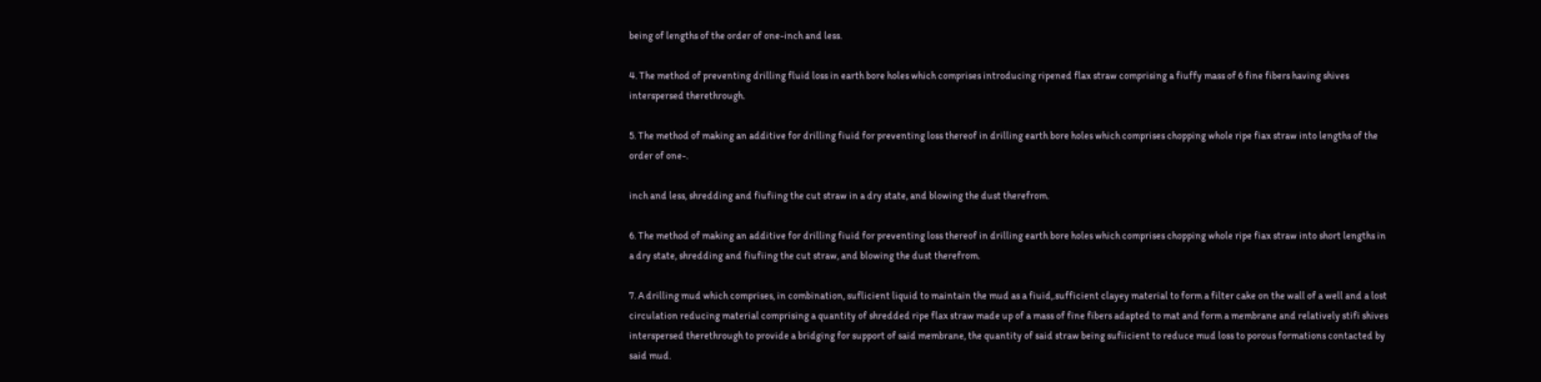being of lengths of the order of one-inch and less.

4. The method of preventing drilling fluid loss in earth bore holes which comprises introducing ripened flax straw comprising a fiuffy mass of 6 fine fibers having shives interspersed therethrough.

5. The method of making an additive for drilling fiuid for preventing loss thereof in drilling earth bore holes which comprises chopping whole ripe fiax straw into lengths of the order of one-.

inch and less, shredding and fiufiing the cut straw in a dry state, and blowing the dust therefrom.

6. The method of making an additive for drilling fiuid for preventing loss thereof in drilling earth bore holes which comprises chopping whole ripe fiax straw into short lengths in a dry state, shredding and fiufiing the cut straw, and blowing the dust therefrom.

7. A drilling mud which comprises, in combination, suflicient liquid to maintain the mud as a fiuid,.sufficient clayey material to form a filter cake on the wall of a well and a lost circulation reducing material comprising a quantity of shredded ripe flax straw made up of a mass of fine fibers adapted to mat and form a membrane and relatively stifi shives interspersed therethrough to provide a bridging for support of said membrane, the quantity of said straw being sufiicient to reduce mud loss to porous formations contacted by said mud.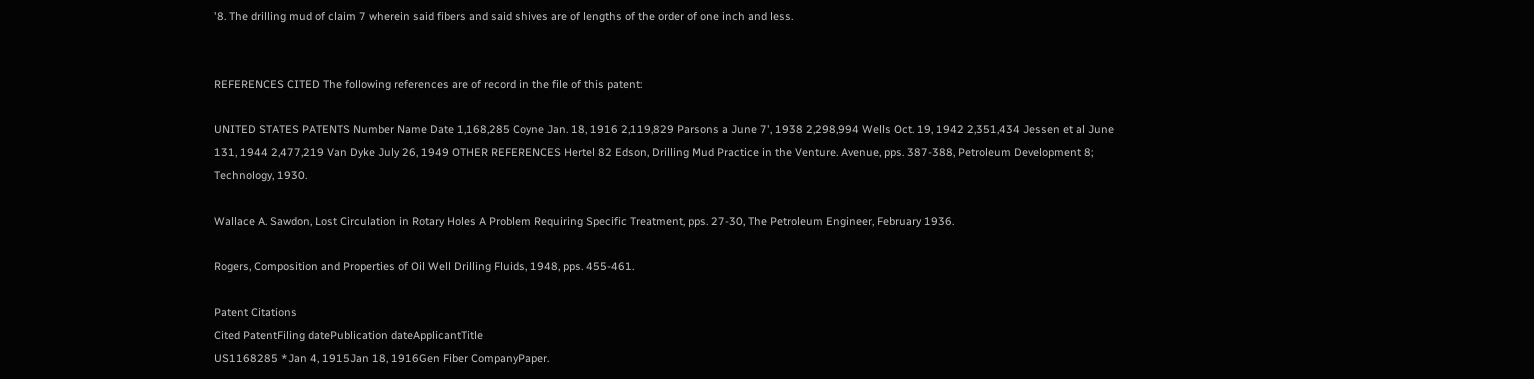'8. The drilling mud of claim 7 wherein said fibers and said shives are of lengths of the order of one inch and less.


REFERENCES CITED The following references are of record in the file of this patent:

UNITED STATES PATENTS Number Name Date 1,168,285 Coyne Jan. 18, 1916 2,119,829 Parsons a June 7', 1938 2,298,994 Wells Oct. 19, 1942 2,351,434 Jessen et al June 131, 1944 2,477,219 Van Dyke July 26, 1949 OTHER REFERENCES Hertel 82 Edson, Drilling Mud Practice in the Venture. Avenue, pps. 387-388, Petroleum Development 8; Technology, 1930.

Wallace A. Sawdon, Lost Circulation in Rotary Holes A Problem Requiring Specific Treatment, pps. 27-30, The Petroleum Engineer, February 1936.

Rogers, Composition and Properties of Oil Well Drilling Fluids, 1948, pps. 455-461.

Patent Citations
Cited PatentFiling datePublication dateApplicantTitle
US1168285 *Jan 4, 1915Jan 18, 1916Gen Fiber CompanyPaper.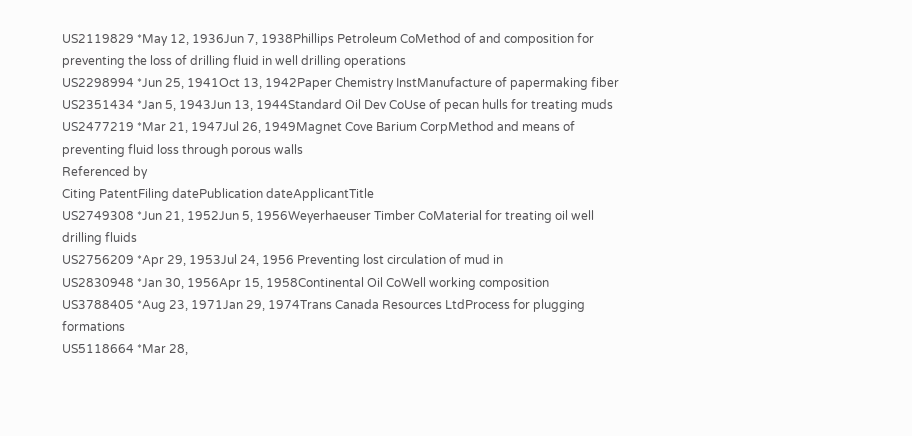US2119829 *May 12, 1936Jun 7, 1938Phillips Petroleum CoMethod of and composition for preventing the loss of drilling fluid in well drilling operations
US2298994 *Jun 25, 1941Oct 13, 1942Paper Chemistry InstManufacture of papermaking fiber
US2351434 *Jan 5, 1943Jun 13, 1944Standard Oil Dev CoUse of pecan hulls for treating muds
US2477219 *Mar 21, 1947Jul 26, 1949Magnet Cove Barium CorpMethod and means of preventing fluid loss through porous walls
Referenced by
Citing PatentFiling datePublication dateApplicantTitle
US2749308 *Jun 21, 1952Jun 5, 1956Weyerhaeuser Timber CoMaterial for treating oil well drilling fluids
US2756209 *Apr 29, 1953Jul 24, 1956 Preventing lost circulation of mud in
US2830948 *Jan 30, 1956Apr 15, 1958Continental Oil CoWell working composition
US3788405 *Aug 23, 1971Jan 29, 1974Trans Canada Resources LtdProcess for plugging formations
US5118664 *Mar 28,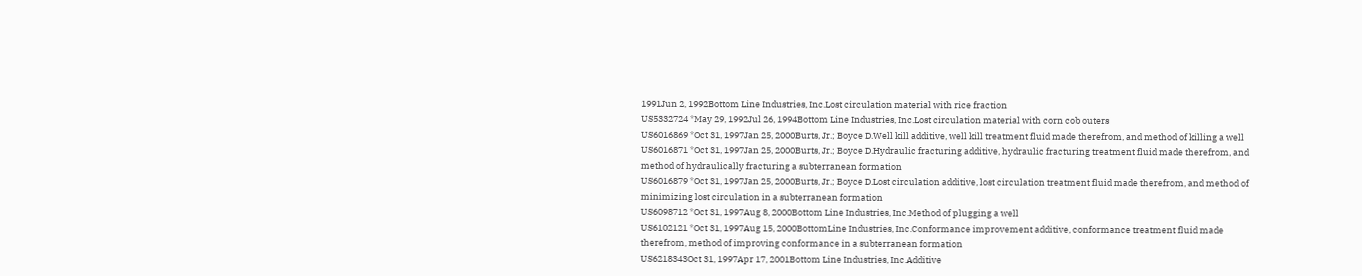1991Jun 2, 1992Bottom Line Industries, Inc.Lost circulation material with rice fraction
US5332724 *May 29, 1992Jul 26, 1994Bottom Line Industries, Inc.Lost circulation material with corn cob outers
US6016869 *Oct 31, 1997Jan 25, 2000Burts, Jr.; Boyce D.Well kill additive, well kill treatment fluid made therefrom, and method of killing a well
US6016871 *Oct 31, 1997Jan 25, 2000Burts, Jr.; Boyce D.Hydraulic fracturing additive, hydraulic fracturing treatment fluid made therefrom, and method of hydraulically fracturing a subterranean formation
US6016879 *Oct 31, 1997Jan 25, 2000Burts, Jr.; Boyce D.Lost circulation additive, lost circulation treatment fluid made therefrom, and method of minimizing lost circulation in a subterranean formation
US6098712 *Oct 31, 1997Aug 8, 2000Bottom Line Industries, Inc.Method of plugging a well
US6102121 *Oct 31, 1997Aug 15, 2000BottomLine Industries, Inc.Conformance improvement additive, conformance treatment fluid made therefrom, method of improving conformance in a subterranean formation
US6218343Oct 31, 1997Apr 17, 2001Bottom Line Industries, Inc.Additive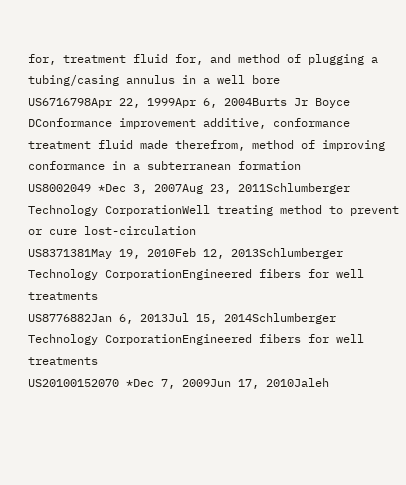for, treatment fluid for, and method of plugging a tubing/casing annulus in a well bore
US6716798Apr 22, 1999Apr 6, 2004Burts Jr Boyce DConformance improvement additive, conformance treatment fluid made therefrom, method of improving conformance in a subterranean formation
US8002049 *Dec 3, 2007Aug 23, 2011Schlumberger Technology CorporationWell treating method to prevent or cure lost-circulation
US8371381May 19, 2010Feb 12, 2013Schlumberger Technology CorporationEngineered fibers for well treatments
US8776882Jan 6, 2013Jul 15, 2014Schlumberger Technology CorporationEngineered fibers for well treatments
US20100152070 *Dec 7, 2009Jun 17, 2010Jaleh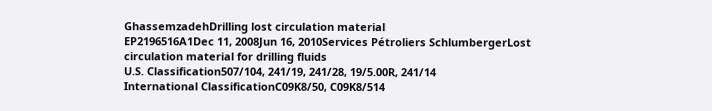GhassemzadehDrilling lost circulation material
EP2196516A1Dec 11, 2008Jun 16, 2010Services Pétroliers SchlumbergerLost circulation material for drilling fluids
U.S. Classification507/104, 241/19, 241/28, 19/5.00R, 241/14
International ClassificationC09K8/50, C09K8/514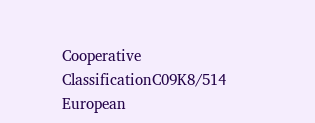Cooperative ClassificationC09K8/514
European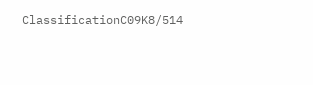ClassificationC09K8/514